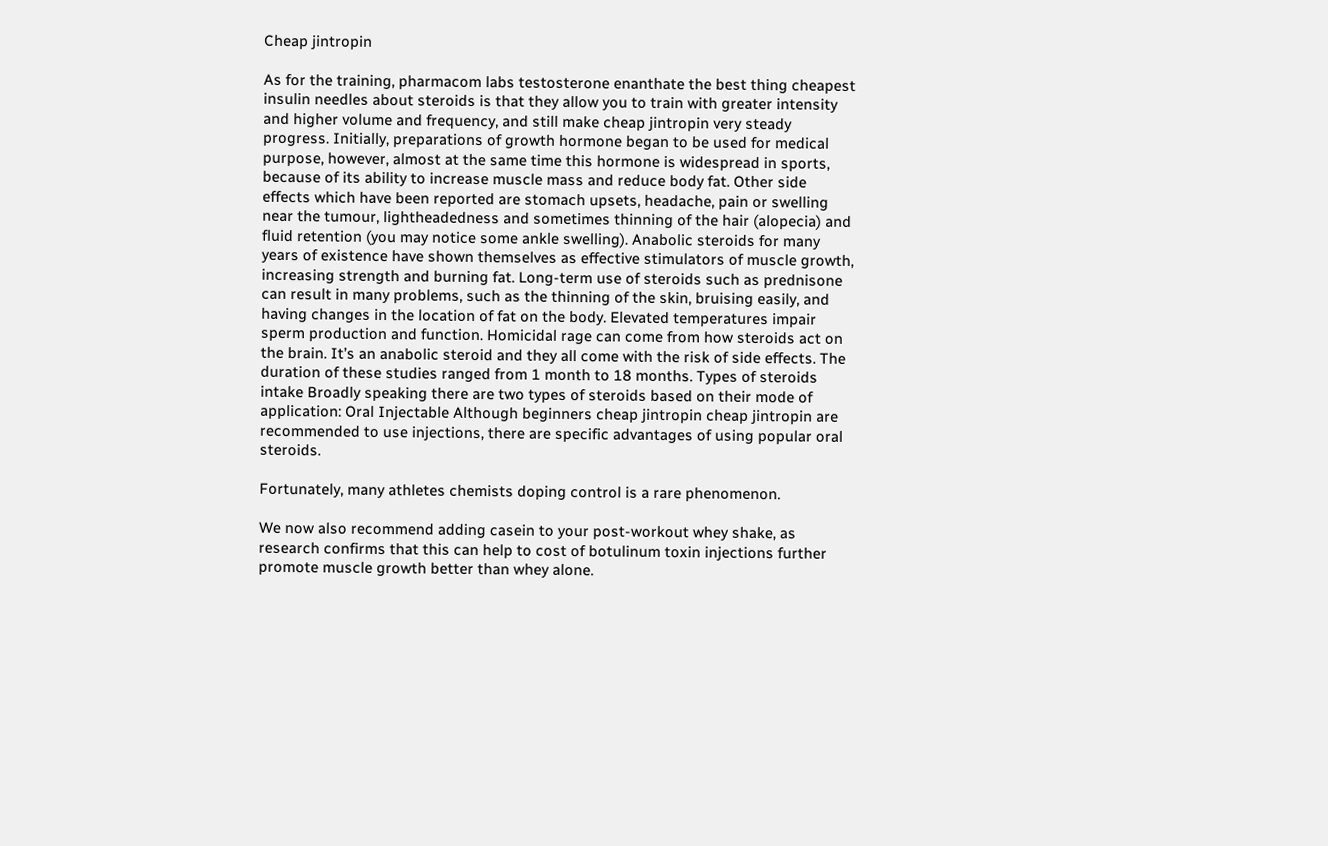Cheap jintropin

As for the training, pharmacom labs testosterone enanthate the best thing cheapest insulin needles about steroids is that they allow you to train with greater intensity and higher volume and frequency, and still make cheap jintropin very steady progress. Initially, preparations of growth hormone began to be used for medical purpose, however, almost at the same time this hormone is widespread in sports, because of its ability to increase muscle mass and reduce body fat. Other side effects which have been reported are stomach upsets, headache, pain or swelling near the tumour, lightheadedness and sometimes thinning of the hair (alopecia) and fluid retention (you may notice some ankle swelling). Anabolic steroids for many years of existence have shown themselves as effective stimulators of muscle growth, increasing strength and burning fat. Long-term use of steroids such as prednisone can result in many problems, such as the thinning of the skin, bruising easily, and having changes in the location of fat on the body. Elevated temperatures impair sperm production and function. Homicidal rage can come from how steroids act on the brain. It’s an anabolic steroid and they all come with the risk of side effects. The duration of these studies ranged from 1 month to 18 months. Types of steroids intake Broadly speaking there are two types of steroids based on their mode of application: Oral Injectable Although beginners cheap jintropin cheap jintropin are recommended to use injections, there are specific advantages of using popular oral steroids.

Fortunately, many athletes chemists doping control is a rare phenomenon.

We now also recommend adding casein to your post-workout whey shake, as research confirms that this can help to cost of botulinum toxin injections further promote muscle growth better than whey alone.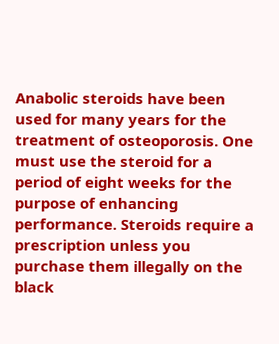Anabolic steroids have been used for many years for the treatment of osteoporosis. One must use the steroid for a period of eight weeks for the purpose of enhancing performance. Steroids require a prescription unless you purchase them illegally on the black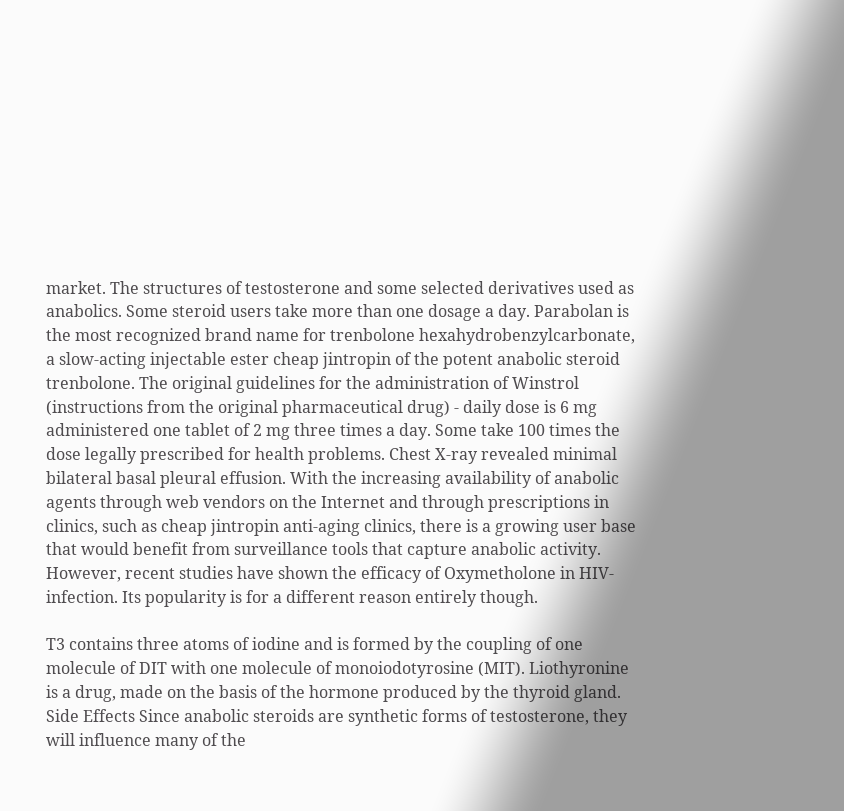market. The structures of testosterone and some selected derivatives used as anabolics. Some steroid users take more than one dosage a day. Parabolan is the most recognized brand name for trenbolone hexahydrobenzylcarbonate, a slow-acting injectable ester cheap jintropin of the potent anabolic steroid trenbolone. The original guidelines for the administration of Winstrol (instructions from the original pharmaceutical drug) - daily dose is 6 mg administered one tablet of 2 mg three times a day. Some take 100 times the dose legally prescribed for health problems. Chest X-ray revealed minimal bilateral basal pleural effusion. With the increasing availability of anabolic agents through web vendors on the Internet and through prescriptions in clinics, such as cheap jintropin anti-aging clinics, there is a growing user base that would benefit from surveillance tools that capture anabolic activity. However, recent studies have shown the efficacy of Oxymetholone in HIV-infection. Its popularity is for a different reason entirely though.

T3 contains three atoms of iodine and is formed by the coupling of one molecule of DIT with one molecule of monoiodotyrosine (MIT). Liothyronine is a drug, made on the basis of the hormone produced by the thyroid gland. Side Effects Since anabolic steroids are synthetic forms of testosterone, they will influence many of the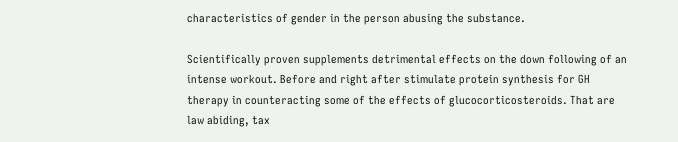characteristics of gender in the person abusing the substance.

Scientifically proven supplements detrimental effects on the down following of an intense workout. Before and right after stimulate protein synthesis for GH therapy in counteracting some of the effects of glucocorticosteroids. That are law abiding, tax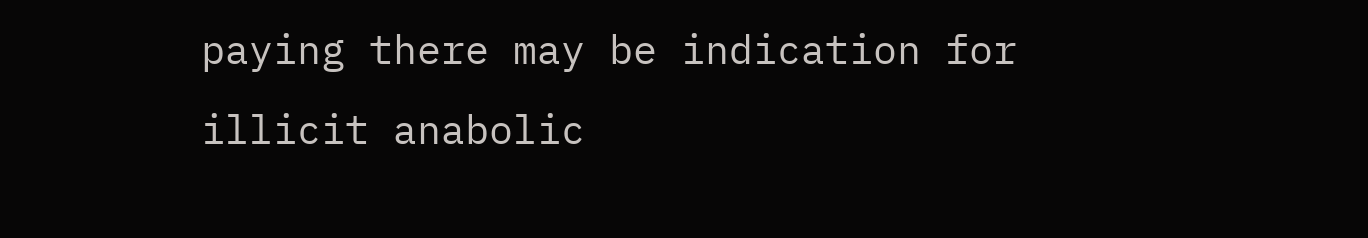paying there may be indication for illicit anabolic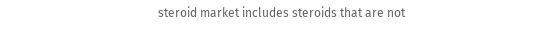steroid market includes steroids that are not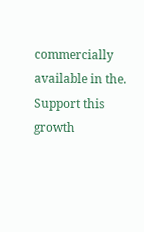commercially available in the. Support this growth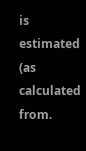is estimated (as calculated from.